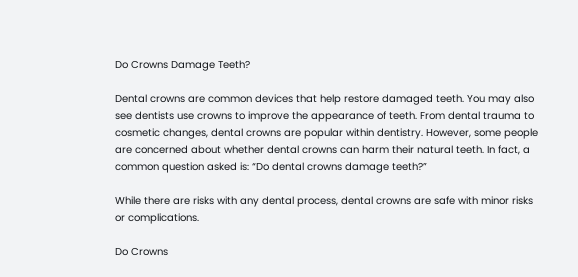Do Crowns Damage Teeth?

Dental crowns are common devices that help restore damaged teeth. You may also see dentists use crowns to improve the appearance of teeth. From dental trauma to cosmetic changes, dental crowns are popular within dentistry. However, some people are concerned about whether dental crowns can harm their natural teeth. In fact, a common question asked is: “Do dental crowns damage teeth?”

While there are risks with any dental process, dental crowns are safe with minor risks or complications.

Do Crowns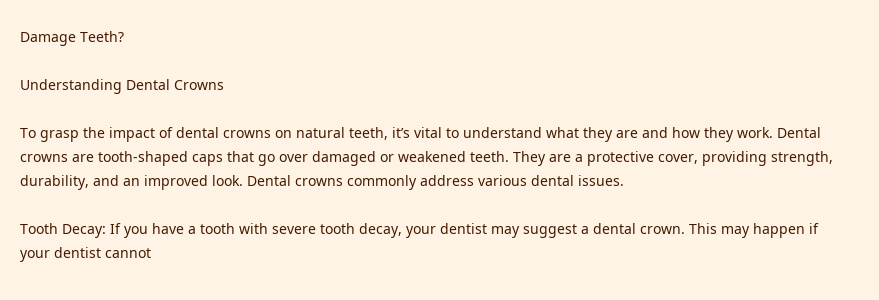Damage Teeth?

Understanding Dental Crowns

To grasp the impact of dental crowns on natural teeth, it’s vital to understand what they are and how they work. Dental crowns are tooth-shaped caps that go over damaged or weakened teeth. They are a protective cover, providing strength, durability, and an improved look. Dental crowns commonly address various dental issues.

Tooth Decay: If you have a tooth with severe tooth decay, your dentist may suggest a dental crown. This may happen if your dentist cannot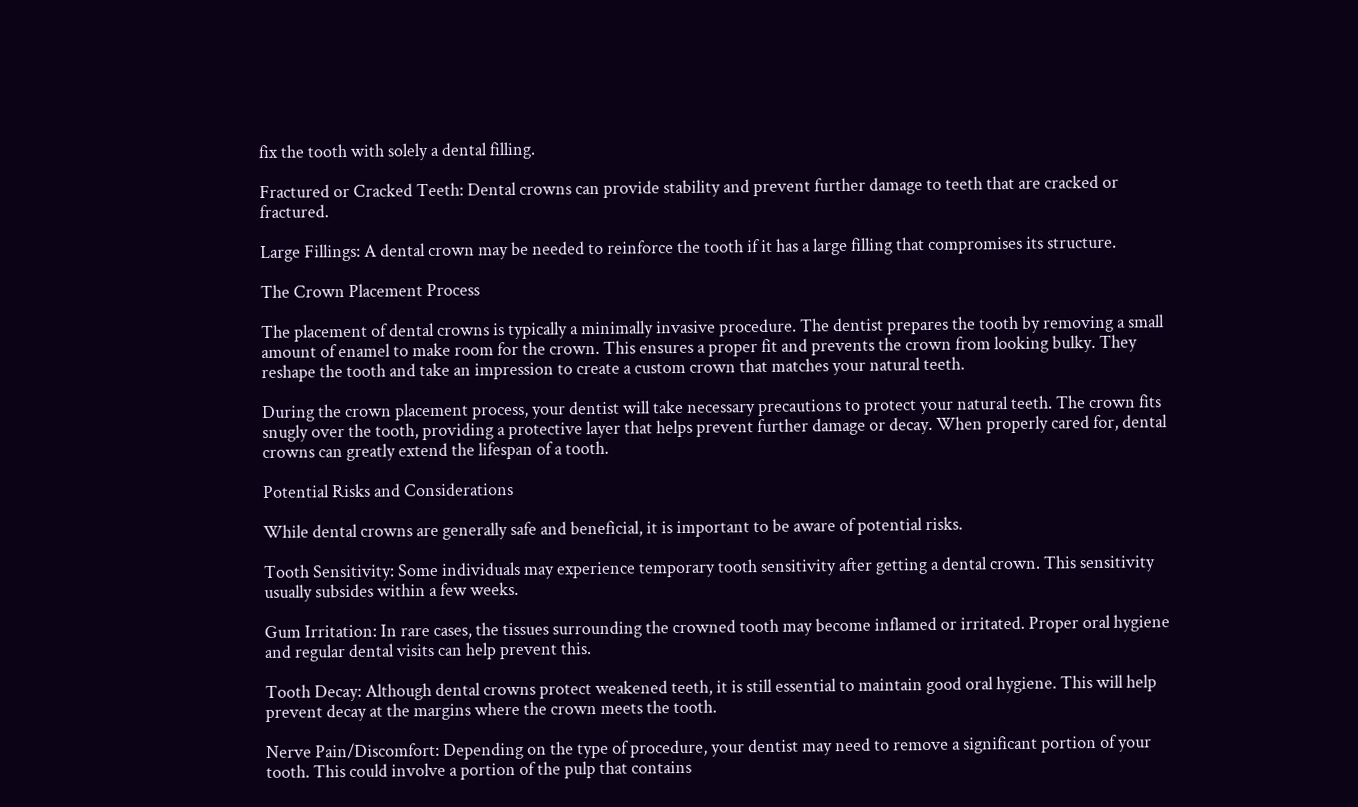fix the tooth with solely a dental filling.

Fractured or Cracked Teeth: Dental crowns can provide stability and prevent further damage to teeth that are cracked or fractured.

Large Fillings: A dental crown may be needed to reinforce the tooth if it has a large filling that compromises its structure.

The Crown Placement Process

The placement of dental crowns is typically a minimally invasive procedure. The dentist prepares the tooth by removing a small amount of enamel to make room for the crown. This ensures a proper fit and prevents the crown from looking bulky. They reshape the tooth and take an impression to create a custom crown that matches your natural teeth.

During the crown placement process, your dentist will take necessary precautions to protect your natural teeth. The crown fits snugly over the tooth, providing a protective layer that helps prevent further damage or decay. When properly cared for, dental crowns can greatly extend the lifespan of a tooth.

Potential Risks and Considerations

While dental crowns are generally safe and beneficial, it is important to be aware of potential risks.

Tooth Sensitivity: Some individuals may experience temporary tooth sensitivity after getting a dental crown. This sensitivity usually subsides within a few weeks.

Gum Irritation: In rare cases, the tissues surrounding the crowned tooth may become inflamed or irritated. Proper oral hygiene and regular dental visits can help prevent this.

Tooth Decay: Although dental crowns protect weakened teeth, it is still essential to maintain good oral hygiene. This will help prevent decay at the margins where the crown meets the tooth.

Nerve Pain/Discomfort: Depending on the type of procedure, your dentist may need to remove a significant portion of your tooth. This could involve a portion of the pulp that contains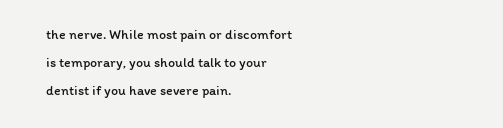the nerve. While most pain or discomfort is temporary, you should talk to your dentist if you have severe pain.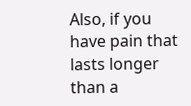Also, if you have pain that lasts longer than a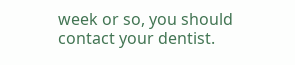week or so, you should contact your dentist.